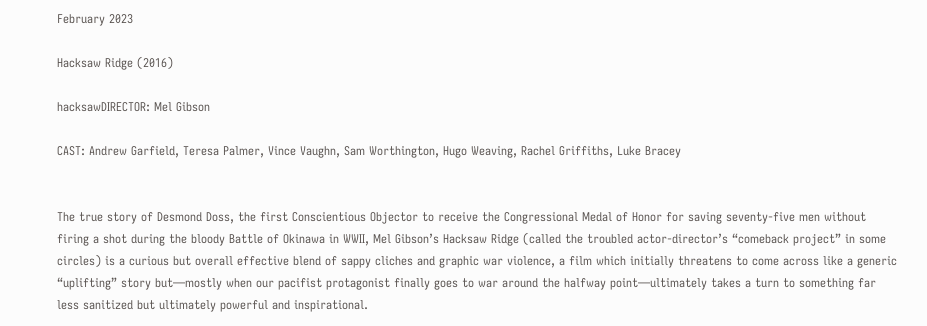February 2023

Hacksaw Ridge (2016)

hacksawDIRECTOR: Mel Gibson

CAST: Andrew Garfield, Teresa Palmer, Vince Vaughn, Sam Worthington, Hugo Weaving, Rachel Griffiths, Luke Bracey


The true story of Desmond Doss, the first Conscientious Objector to receive the Congressional Medal of Honor for saving seventy-five men without firing a shot during the bloody Battle of Okinawa in WWII, Mel Gibson’s Hacksaw Ridge (called the troubled actor-director’s “comeback project” in some circles) is a curious but overall effective blend of sappy cliches and graphic war violence, a film which initially threatens to come across like a generic “uplifting” story but—mostly when our pacifist protagonist finally goes to war around the halfway point—ultimately takes a turn to something far less sanitized but ultimately powerful and inspirational.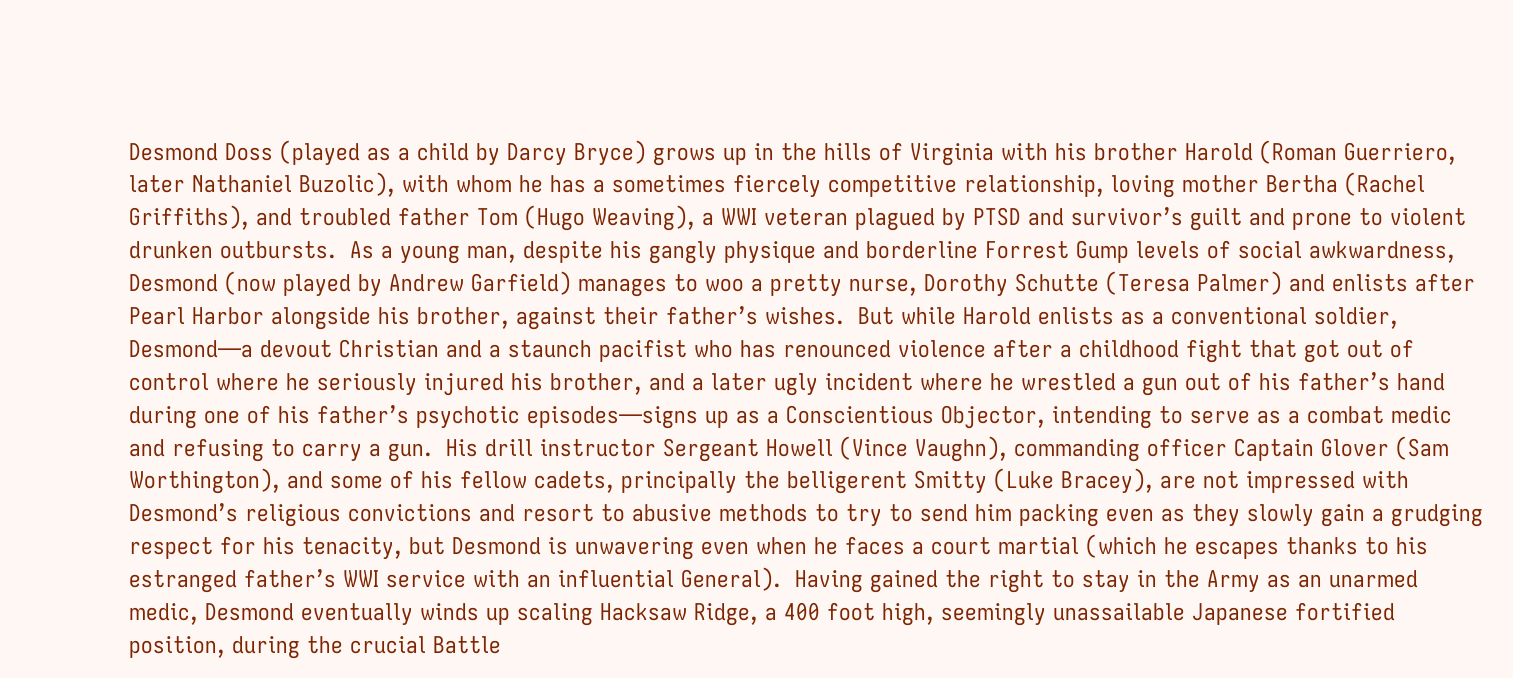Desmond Doss (played as a child by Darcy Bryce) grows up in the hills of Virginia with his brother Harold (Roman Guerriero, later Nathaniel Buzolic), with whom he has a sometimes fiercely competitive relationship, loving mother Bertha (Rachel Griffiths), and troubled father Tom (Hugo Weaving), a WWI veteran plagued by PTSD and survivor’s guilt and prone to violent drunken outbursts.  As a young man, despite his gangly physique and borderline Forrest Gump levels of social awkwardness, Desmond (now played by Andrew Garfield) manages to woo a pretty nurse, Dorothy Schutte (Teresa Palmer) and enlists after Pearl Harbor alongside his brother, against their father’s wishes.  But while Harold enlists as a conventional soldier, Desmond—a devout Christian and a staunch pacifist who has renounced violence after a childhood fight that got out of control where he seriously injured his brother, and a later ugly incident where he wrestled a gun out of his father’s hand during one of his father’s psychotic episodes—signs up as a Conscientious Objector, intending to serve as a combat medic and refusing to carry a gun.  His drill instructor Sergeant Howell (Vince Vaughn), commanding officer Captain Glover (Sam Worthington), and some of his fellow cadets, principally the belligerent Smitty (Luke Bracey), are not impressed with Desmond’s religious convictions and resort to abusive methods to try to send him packing even as they slowly gain a grudging respect for his tenacity, but Desmond is unwavering even when he faces a court martial (which he escapes thanks to his estranged father’s WWI service with an influential General).  Having gained the right to stay in the Army as an unarmed medic, Desmond eventually winds up scaling Hacksaw Ridge, a 400 foot high, seemingly unassailable Japanese fortified position, during the crucial Battle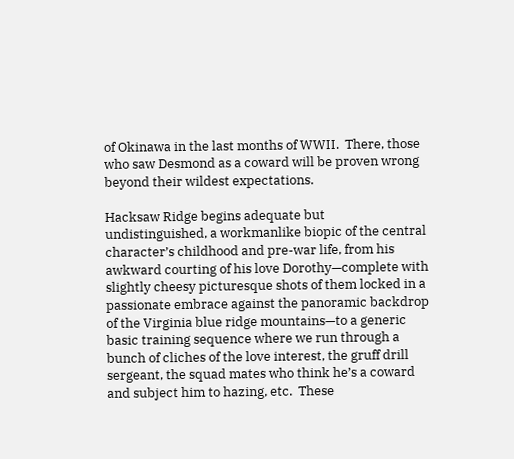of Okinawa in the last months of WWII.  There, those who saw Desmond as a coward will be proven wrong beyond their wildest expectations.

Hacksaw Ridge begins adequate but undistinguished, a workmanlike biopic of the central character’s childhood and pre-war life, from his awkward courting of his love Dorothy—complete with slightly cheesy picturesque shots of them locked in a passionate embrace against the panoramic backdrop of the Virginia blue ridge mountains—to a generic basic training sequence where we run through a bunch of cliches of the love interest, the gruff drill sergeant, the squad mates who think he’s a coward and subject him to hazing, etc.  These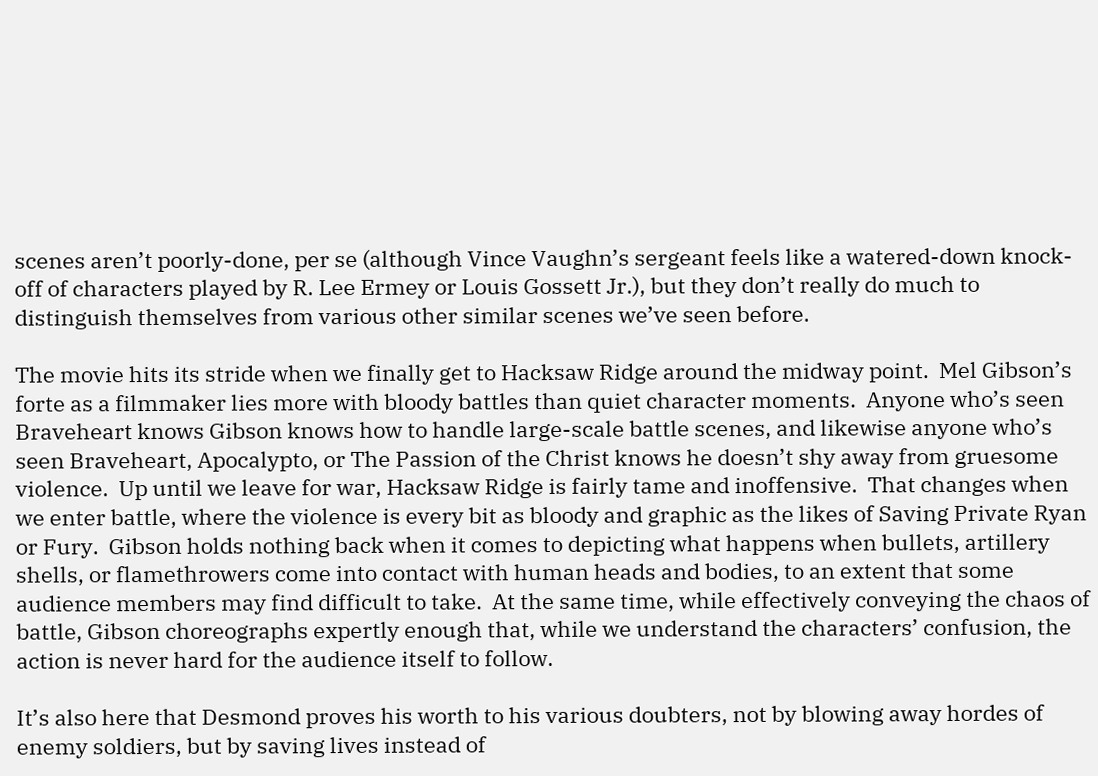scenes aren’t poorly-done, per se (although Vince Vaughn’s sergeant feels like a watered-down knock-off of characters played by R. Lee Ermey or Louis Gossett Jr.), but they don’t really do much to distinguish themselves from various other similar scenes we’ve seen before.

The movie hits its stride when we finally get to Hacksaw Ridge around the midway point.  Mel Gibson’s forte as a filmmaker lies more with bloody battles than quiet character moments.  Anyone who’s seen Braveheart knows Gibson knows how to handle large-scale battle scenes, and likewise anyone who’s seen Braveheart, Apocalypto, or The Passion of the Christ knows he doesn’t shy away from gruesome violence.  Up until we leave for war, Hacksaw Ridge is fairly tame and inoffensive.  That changes when we enter battle, where the violence is every bit as bloody and graphic as the likes of Saving Private Ryan or Fury.  Gibson holds nothing back when it comes to depicting what happens when bullets, artillery shells, or flamethrowers come into contact with human heads and bodies, to an extent that some audience members may find difficult to take.  At the same time, while effectively conveying the chaos of battle, Gibson choreographs expertly enough that, while we understand the characters’ confusion, the action is never hard for the audience itself to follow.

It’s also here that Desmond proves his worth to his various doubters, not by blowing away hordes of enemy soldiers, but by saving lives instead of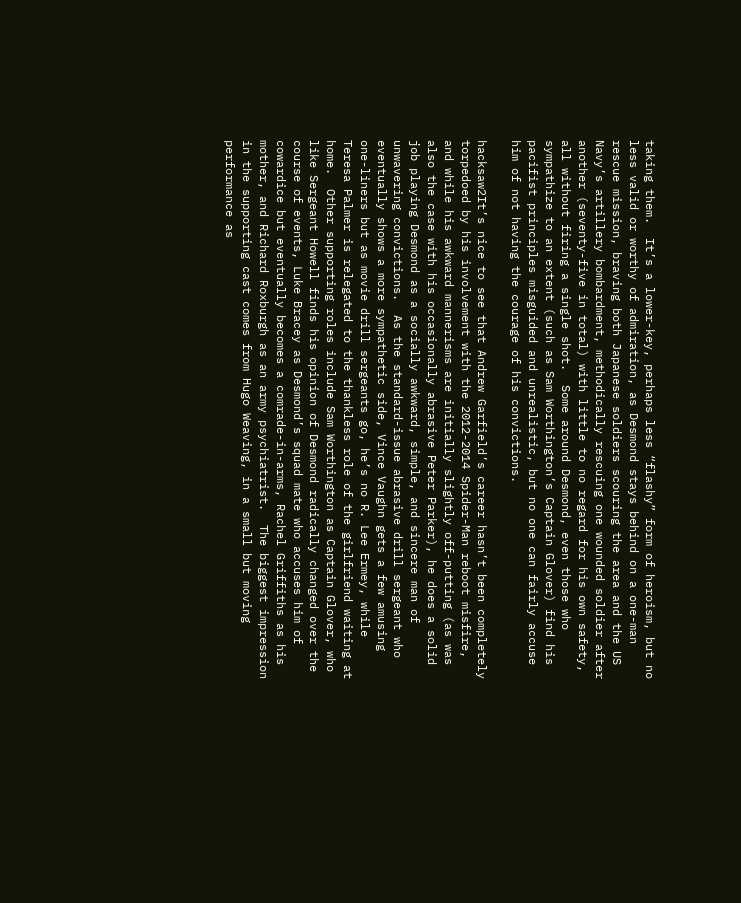taking them.  It’s a lower-key, perhaps less “flashy” form of heroism, but no less valid or worthy of admiration, as Desmond stays behind on a one-man rescue mission, braving both Japanese soldiers scouring the area and the US Navy’s artillery bombardment, methodically rescuing one wounded soldier after another (seventy-five in total) with little to no regard for his own safety, all without firing a single shot.  Some around Desmond, even those who sympathize to an extent (such as Sam Worthington’s Captain Glover) find his pacifist principles misguided and unrealistic, but no one can fairly accuse him of not having the courage of his convictions.

hacksaw2It’s nice to see that Andrew Garfield’s career hasn’t been completely torpedoed by his involvement with the 2012-2014 Spider-Man reboot misfire, and while his awkward mannerisms are initially slightly off-putting (as was also the case with his occasionally abrasive Peter Parker), he does a solid job playing Desmond as a socially awkward, simple, and sincere man of unwavering convictions.  As the standard-issue abrasive drill sergeant who eventually shows a more sympathetic side, Vince Vaughn gets a few amusing one-liners but as movie drill sergeants go, he’s no R. Lee Ermey, while Teresa Palmer is relegated to the thankless role of the girlfriend waiting at home.  Other supporting roles include Sam Worthington as Captain Glover, who like Sergeant Howell finds his opinion of Desmond radically changed over the course of events, Luke Bracey as Desmond’s squad mate who accuses him of cowardice but eventually becomes a comrade-in-arms, Rachel Griffiths as his mother, and Richard Roxburgh as an army psychiatrist.  The biggest impression in the supporting cast comes from Hugo Weaving, in a small but moving performance as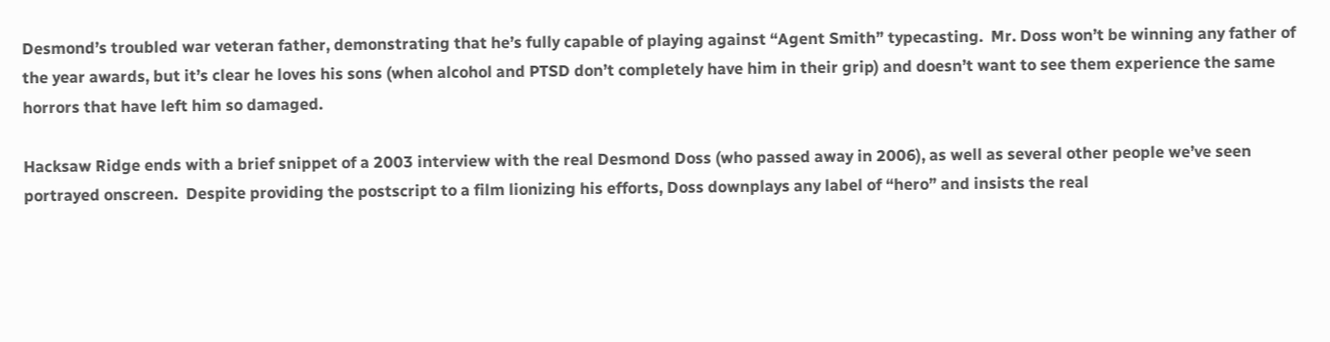Desmond’s troubled war veteran father, demonstrating that he’s fully capable of playing against “Agent Smith” typecasting.  Mr. Doss won’t be winning any father of the year awards, but it’s clear he loves his sons (when alcohol and PTSD don’t completely have him in their grip) and doesn’t want to see them experience the same horrors that have left him so damaged.

Hacksaw Ridge ends with a brief snippet of a 2003 interview with the real Desmond Doss (who passed away in 2006), as well as several other people we’ve seen portrayed onscreen.  Despite providing the postscript to a film lionizing his efforts, Doss downplays any label of “hero” and insists the real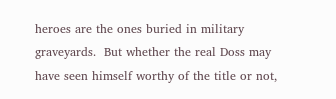heroes are the ones buried in military graveyards.  But whether the real Doss may have seen himself worthy of the title or not,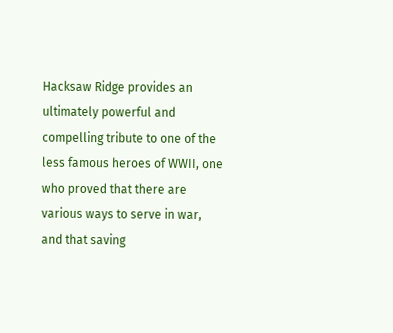Hacksaw Ridge provides an ultimately powerful and compelling tribute to one of the less famous heroes of WWII, one who proved that there are various ways to serve in war, and that saving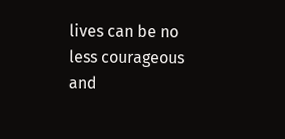lives can be no less courageous and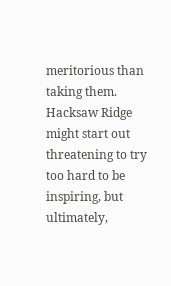meritorious than taking them.  Hacksaw Ridge might start out threatening to try too hard to be inspiring, but ultimately,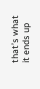that’s what it ends up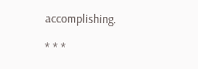accomplishing.

* * *